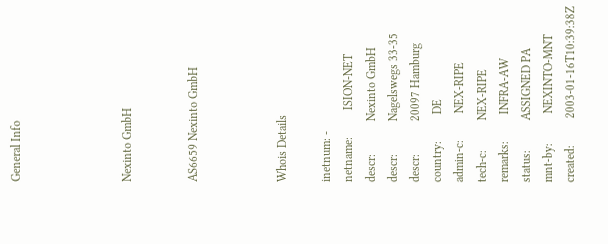General Info




Nexinto GmbH


AS6659 Nexinto GmbH



Whois Details

inetnum: -
netname:         ISION-NET
descr:           Nexinto GmbH
descr:           Nagelswegs 33-35
descr:           20097 Hamburg
country:         DE
admin-c:         NEX-RIPE
tech-c:          NEX-RIPE
remarks:         INFRA-AW
status:          ASSIGNED PA
mnt-by:          NEXINTO-MNT
created:         2003-01-16T10:39:38Z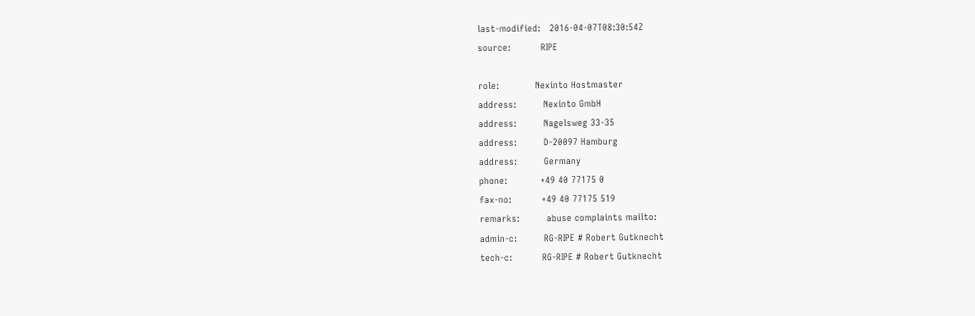last-modified:   2016-04-07T08:30:54Z
source:          RIPE

role:            Nexinto Hostmaster
address:         Nexinto GmbH
address:         Nagelsweg 33-35
address:         D-20097 Hamburg
address:         Germany
phone:           +49 40 77175 0
fax-no:          +49 40 77175 519
remarks:         abuse complaints mailto:
admin-c:         RG-RIPE # Robert Gutknecht
tech-c:          RG-RIPE # Robert Gutknecht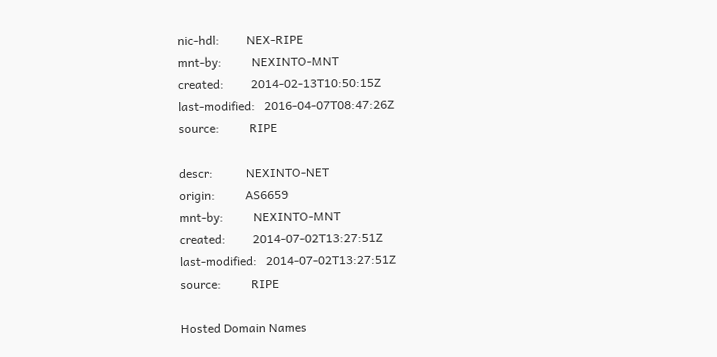nic-hdl:         NEX-RIPE
mnt-by:          NEXINTO-MNT
created:         2014-02-13T10:50:15Z
last-modified:   2016-04-07T08:47:26Z
source:          RIPE

descr:           NEXINTO-NET
origin:          AS6659
mnt-by:          NEXINTO-MNT
created:         2014-07-02T13:27:51Z
last-modified:   2014-07-02T13:27:51Z
source:          RIPE

Hosted Domain Names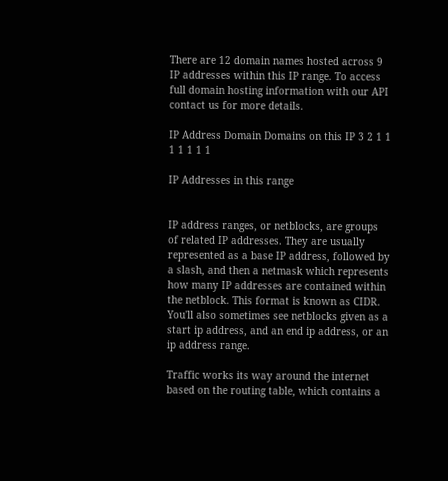There are 12 domain names hosted across 9 IP addresses within this IP range. To access full domain hosting information with our API contact us for more details.

IP Address Domain Domains on this IP 3 2 1 1 1 1 1 1 1

IP Addresses in this range


IP address ranges, or netblocks, are groups of related IP addresses. They are usually represented as a base IP address, followed by a slash, and then a netmask which represents how many IP addresses are contained within the netblock. This format is known as CIDR. You'll also sometimes see netblocks given as a start ip address, and an end ip address, or an ip address range.

Traffic works its way around the internet based on the routing table, which contains a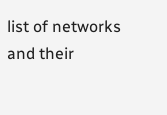list of networks and their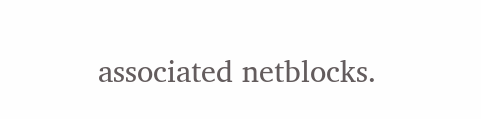associated netblocks.